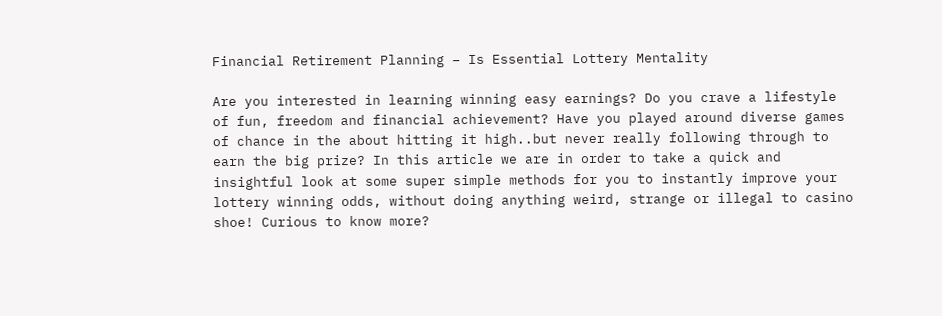Financial Retirement Planning – Is Essential Lottery Mentality

Are you interested in learning winning easy earnings? Do you crave a lifestyle of fun, freedom and financial achievement? Have you played around diverse games of chance in the about hitting it high..but never really following through to earn the big prize? In this article we are in order to take a quick and insightful look at some super simple methods for you to instantly improve your lottery winning odds, without doing anything weird, strange or illegal to casino shoe! Curious to know more?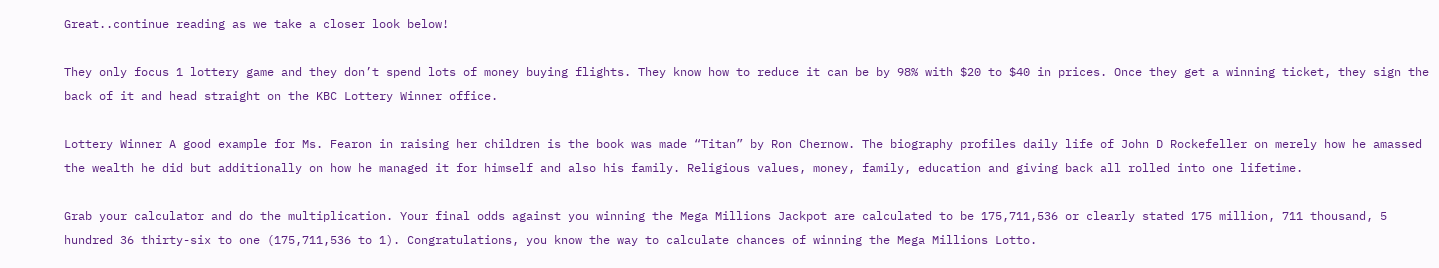Great..continue reading as we take a closer look below!

They only focus 1 lottery game and they don’t spend lots of money buying flights. They know how to reduce it can be by 98% with $20 to $40 in prices. Once they get a winning ticket, they sign the back of it and head straight on the KBC Lottery Winner office.

Lottery Winner A good example for Ms. Fearon in raising her children is the book was made “Titan” by Ron Chernow. The biography profiles daily life of John D Rockefeller on merely how he amassed the wealth he did but additionally on how he managed it for himself and also his family. Religious values, money, family, education and giving back all rolled into one lifetime.

Grab your calculator and do the multiplication. Your final odds against you winning the Mega Millions Jackpot are calculated to be 175,711,536 or clearly stated 175 million, 711 thousand, 5 hundred 36 thirty-six to one (175,711,536 to 1). Congratulations, you know the way to calculate chances of winning the Mega Millions Lotto.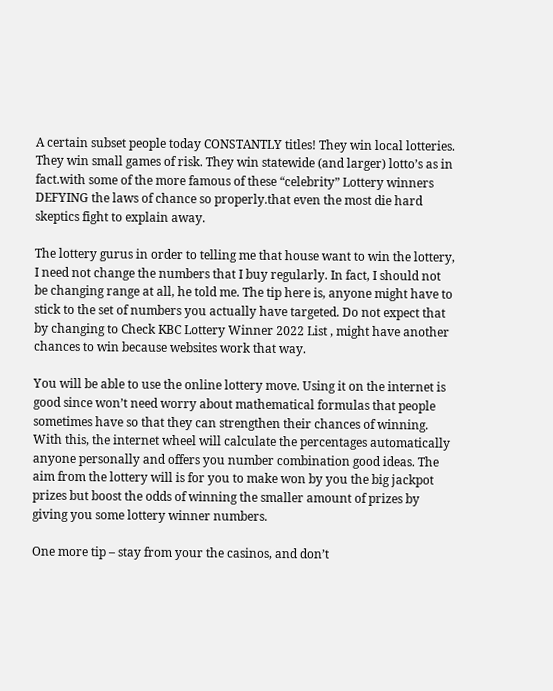A certain subset people today CONSTANTLY titles! They win local lotteries. They win small games of risk. They win statewide (and larger) lotto’s as in fact.with some of the more famous of these “celebrity” Lottery winners DEFYING the laws of chance so properly.that even the most die hard skeptics fight to explain away.

The lottery gurus in order to telling me that house want to win the lottery, I need not change the numbers that I buy regularly. In fact, I should not be changing range at all, he told me. The tip here is, anyone might have to stick to the set of numbers you actually have targeted. Do not expect that by changing to Check KBC Lottery Winner 2022 List , might have another chances to win because websites work that way.

You will be able to use the online lottery move. Using it on the internet is good since won’t need worry about mathematical formulas that people sometimes have so that they can strengthen their chances of winning. With this, the internet wheel will calculate the percentages automatically anyone personally and offers you number combination good ideas. The aim from the lottery will is for you to make won by you the big jackpot prizes but boost the odds of winning the smaller amount of prizes by giving you some lottery winner numbers.

One more tip – stay from your the casinos, and don’t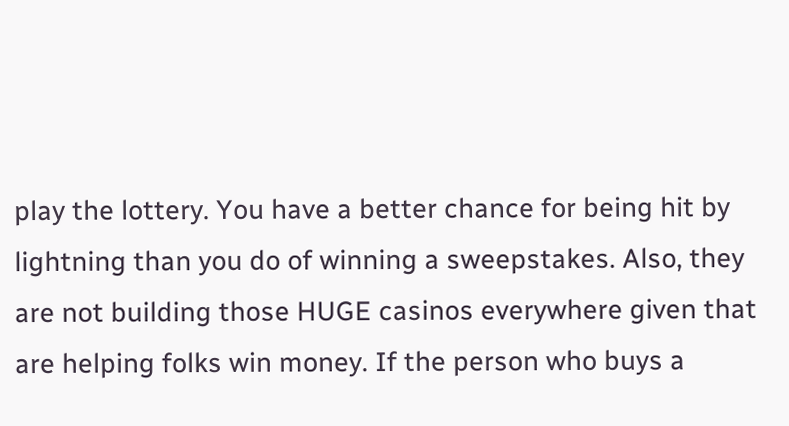play the lottery. You have a better chance for being hit by lightning than you do of winning a sweepstakes. Also, they are not building those HUGE casinos everywhere given that are helping folks win money. If the person who buys a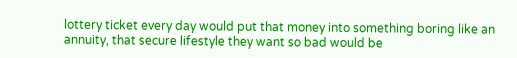lottery ticket every day would put that money into something boring like an annuity, that secure lifestyle they want so bad would be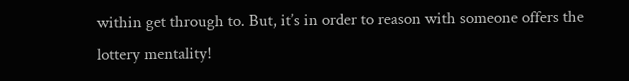within get through to. But, it’s in order to reason with someone offers the lottery mentality!